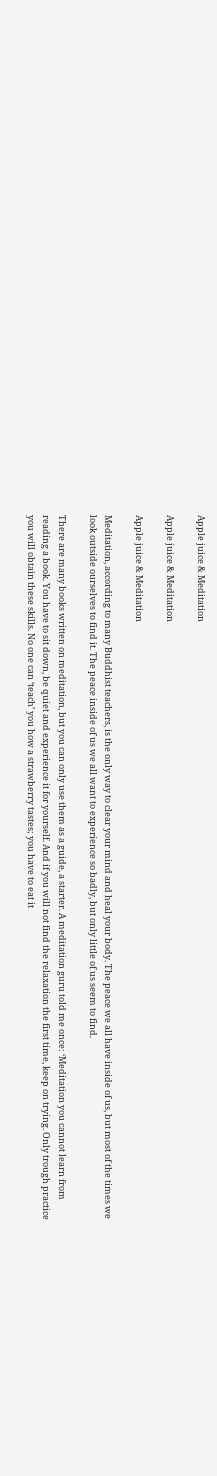Apple juice & Meditation

Apple juice & Meditation

Apple juice & Meditation

Meditation, according to many Buddhist teachers, is the only way to clear your mind and heal your body. The peace we all have inside of us, but most of the times we look outside ourselves to find it. The peace inside of us we all want to experience so badly, but only little of us seem to find.

There are many books written on meditation, but you can only use them as a guide, a starter. A meditation guru told me once: ‘Meditation you cannot learn from reading a book. You have to sit down, be quiet and experience it for yourself. And if you will not find the relaxation the first time, keep on trying. Only trough practice you will obtain these skills. No one can ‘teach’ you how a strawberry tastes; you have to eat it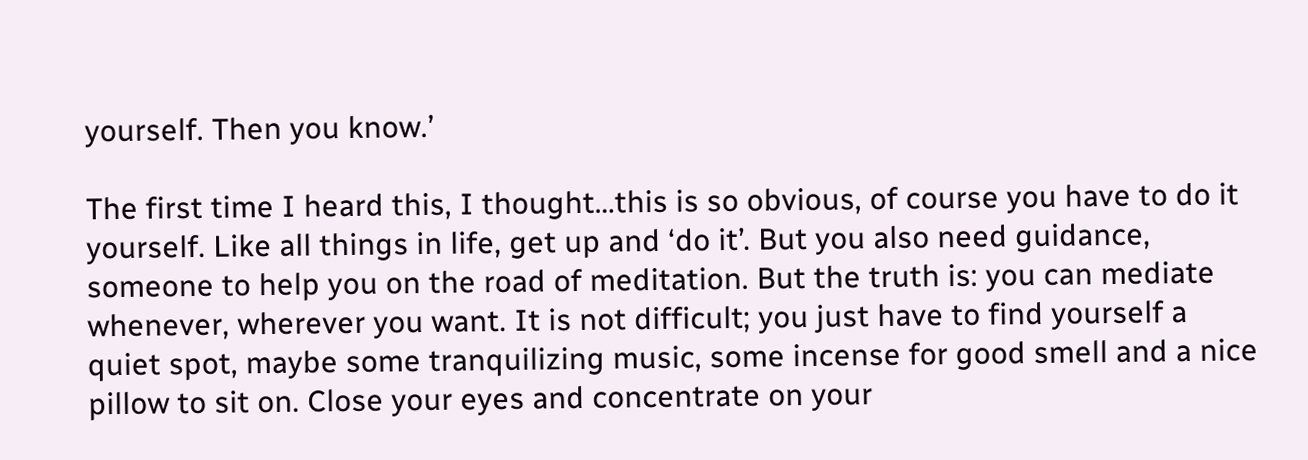yourself. Then you know.’

The first time I heard this, I thought…this is so obvious, of course you have to do it yourself. Like all things in life, get up and ‘do it’. But you also need guidance, someone to help you on the road of meditation. But the truth is: you can mediate whenever, wherever you want. It is not difficult; you just have to find yourself a quiet spot, maybe some tranquilizing music, some incense for good smell and a nice pillow to sit on. Close your eyes and concentrate on your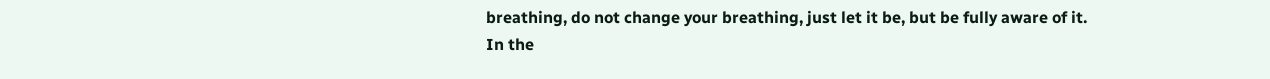breathing, do not change your breathing, just let it be, but be fully aware of it.
In the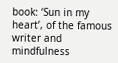book: ‘Sun in my heart’, of the famous writer and mindfulness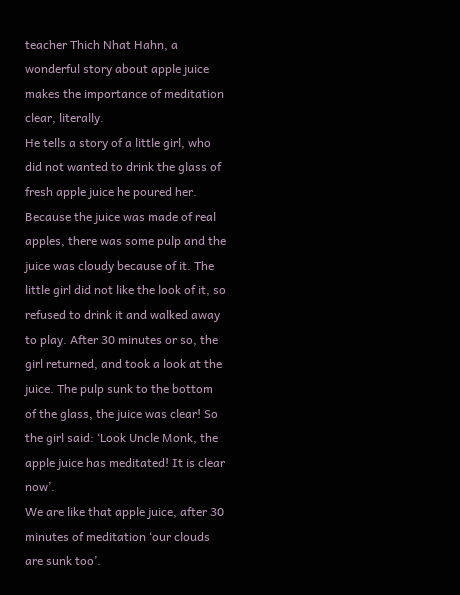teacher Thich Nhat Hahn, a wonderful story about apple juice makes the importance of meditation clear, literally.
He tells a story of a little girl, who did not wanted to drink the glass of fresh apple juice he poured her. Because the juice was made of real apples, there was some pulp and the juice was cloudy because of it. The little girl did not like the look of it, so refused to drink it and walked away to play. After 30 minutes or so, the girl returned, and took a look at the juice. The pulp sunk to the bottom of the glass, the juice was clear! So the girl said: ‘Look Uncle Monk, the apple juice has meditated! It is clear now’.
We are like that apple juice, after 30 minutes of meditation ‘our clouds are sunk too’.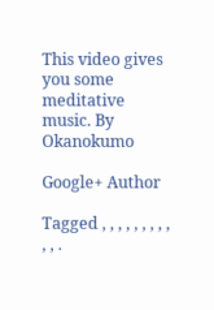This video gives you some meditative music. By Okanokumo

Google+ Author

Tagged , , , , , , , , , , , .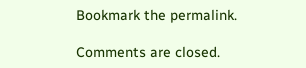Bookmark the permalink.

Comments are closed.